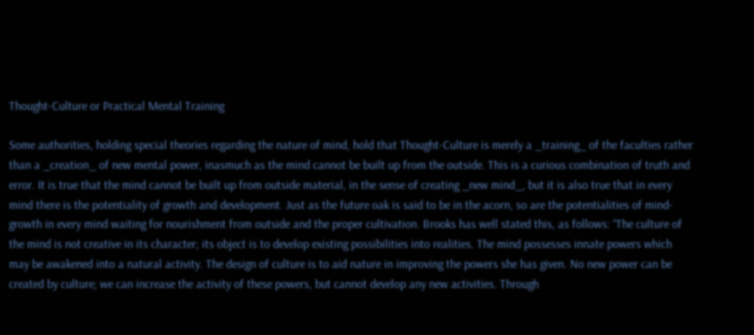Thought-Culture or Practical Mental Training

Some authorities, holding special theories regarding the nature of mind, hold that Thought-Culture is merely a _training_ of the faculties rather than a _creation_ of new mental power, inasmuch as the mind cannot be built up from the outside. This is a curious combination of truth and error. It is true that the mind cannot be built up from outside material, in the sense of creating _new mind_, but it is also true that in every mind there is the potentiality of growth and development. Just as the future oak is said to be in the acorn, so are the potentialities of mind-growth in every mind waiting for nourishment from outside and the proper cultivation. Brooks has well stated this, as follows: “The culture of the mind is not creative in its character; its object is to develop existing possibilities into realities. The mind possesses innate powers which may be awakened into a natural activity. The design of culture is to aid nature in improving the powers she has given. No new power can be created by culture; we can increase the activity of these powers, but cannot develop any new activities. Through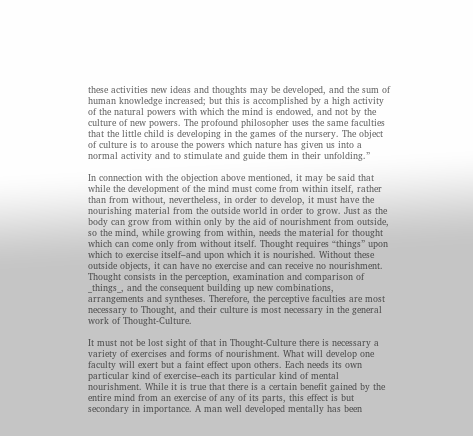these activities new ideas and thoughts may be developed, and the sum of human knowledge increased; but this is accomplished by a high activity of the natural powers with which the mind is endowed, and not by the culture of new powers. The profound philosopher uses the same faculties that the little child is developing in the games of the nursery. The object of culture is to arouse the powers which nature has given us into a normal activity and to stimulate and guide them in their unfolding.”

In connection with the objection above mentioned, it may be said that while the development of the mind must come from within itself, rather than from without, nevertheless, in order to develop, it must have the nourishing material from the outside world in order to grow. Just as the body can grow from within only by the aid of nourishment from outside, so the mind, while growing from within, needs the material for thought which can come only from without itself. Thought requires “things” upon which to exercise itself–and upon which it is nourished. Without these outside objects, it can have no exercise and can receive no nourishment. Thought consists in the perception, examination and comparison of _things_, and the consequent building up new combinations, arrangements and syntheses. Therefore, the perceptive faculties are most necessary to Thought, and their culture is most necessary in the general work of Thought-Culture.

It must not be lost sight of that in Thought-Culture there is necessary a variety of exercises and forms of nourishment. What will develop one faculty will exert but a faint effect upon others. Each needs its own particular kind of exercise–each its particular kind of mental nourishment. While it is true that there is a certain benefit gained by the entire mind from an exercise of any of its parts, this effect is but secondary in importance. A man well developed mentally has been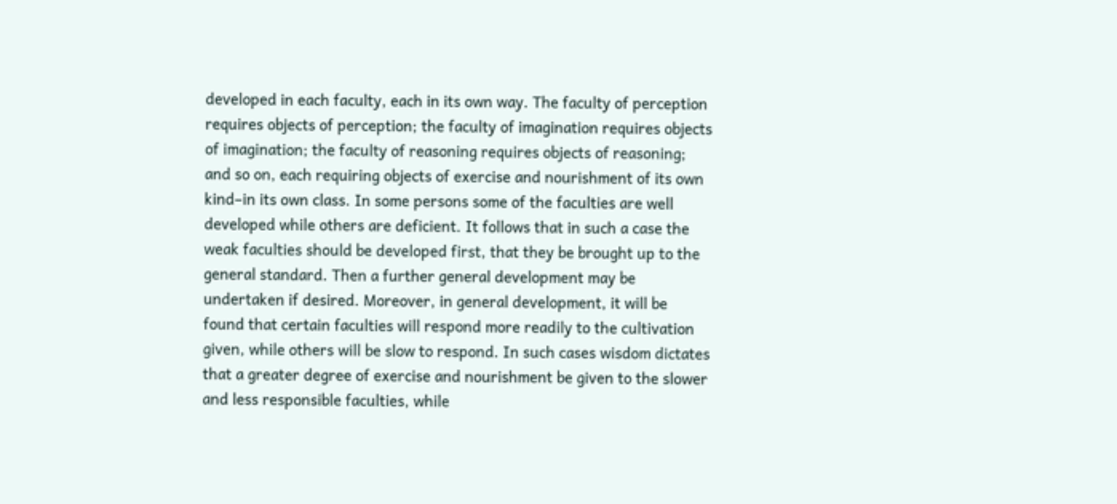developed in each faculty, each in its own way. The faculty of perception requires objects of perception; the faculty of imagination requires objects of imagination; the faculty of reasoning requires objects of reasoning; and so on, each requiring objects of exercise and nourishment of its own kind–in its own class. In some persons some of the faculties are well developed while others are deficient. It follows that in such a case the weak faculties should be developed first, that they be brought up to the general standard. Then a further general development may be undertaken if desired. Moreover, in general development, it will be found that certain faculties will respond more readily to the cultivation given, while others will be slow to respond. In such cases wisdom dictates that a greater degree of exercise and nourishment be given to the slower and less responsible faculties, while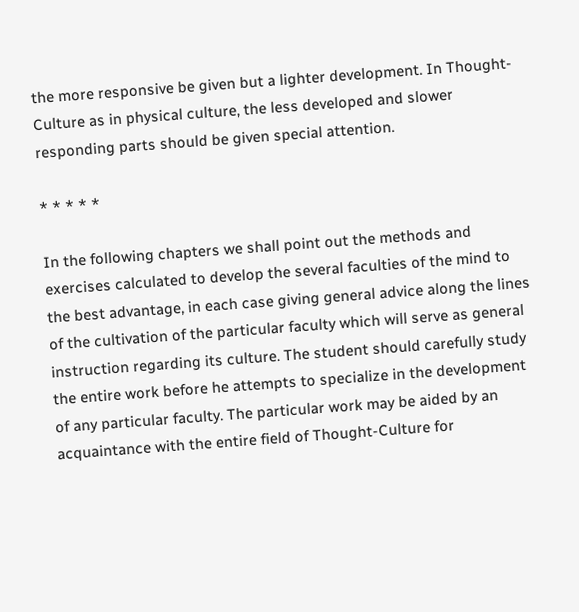the more responsive be given but a lighter development. In Thought-Culture as in physical culture, the less developed and slower responding parts should be given special attention.

* * * * *

In the following chapters we shall point out the methods and exercises calculated to develop the several faculties of the mind to the best advantage, in each case giving general advice along the lines of the cultivation of the particular faculty which will serve as general instruction regarding its culture. The student should carefully study the entire work before he attempts to specialize in the development of any particular faculty. The particular work may be aided by an acquaintance with the entire field of Thought-Culture for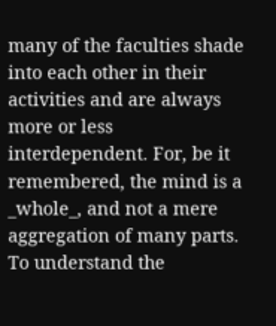many of the faculties shade into each other in their activities and are always more or less interdependent. For, be it remembered, the mind is a _whole_, and not a mere aggregation of many parts. To understand the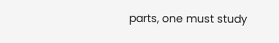parts, one must study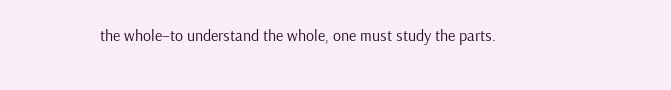the whole–to understand the whole, one must study the parts.